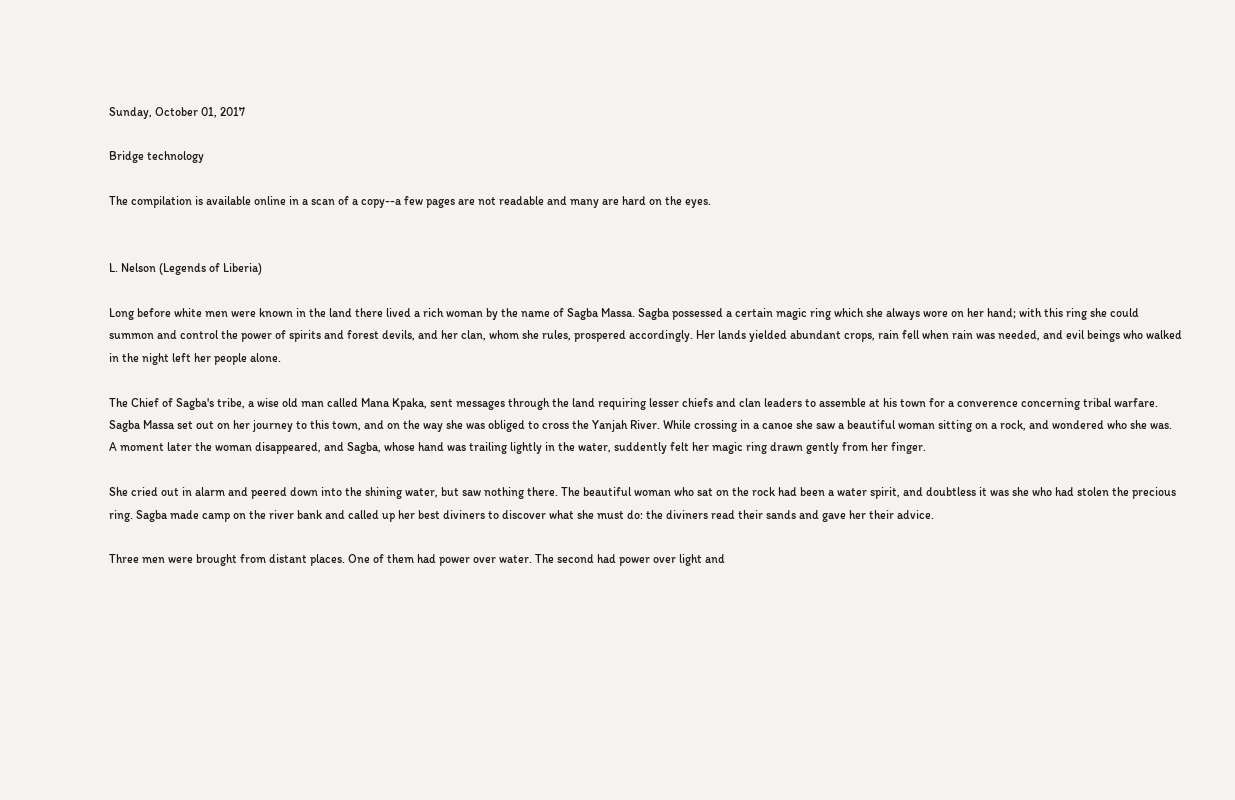Sunday, October 01, 2017

Bridge technology

The compilation is available online in a scan of a copy--a few pages are not readable and many are hard on the eyes.


L. Nelson (Legends of Liberia)

Long before white men were known in the land there lived a rich woman by the name of Sagba Massa. Sagba possessed a certain magic ring which she always wore on her hand; with this ring she could summon and control the power of spirits and forest devils, and her clan, whom she rules, prospered accordingly. Her lands yielded abundant crops, rain fell when rain was needed, and evil beings who walked in the night left her people alone.

The Chief of Sagba's tribe, a wise old man called Mana Kpaka, sent messages through the land requiring lesser chiefs and clan leaders to assemble at his town for a converence concerning tribal warfare. Sagba Massa set out on her journey to this town, and on the way she was obliged to cross the Yanjah River. While crossing in a canoe she saw a beautiful woman sitting on a rock, and wondered who she was. A moment later the woman disappeared, and Sagba, whose hand was trailing lightly in the water, suddently felt her magic ring drawn gently from her finger.

She cried out in alarm and peered down into the shining water, but saw nothing there. The beautiful woman who sat on the rock had been a water spirit, and doubtless it was she who had stolen the precious ring. Sagba made camp on the river bank and called up her best diviners to discover what she must do: the diviners read their sands and gave her their advice.

Three men were brought from distant places. One of them had power over water. The second had power over light and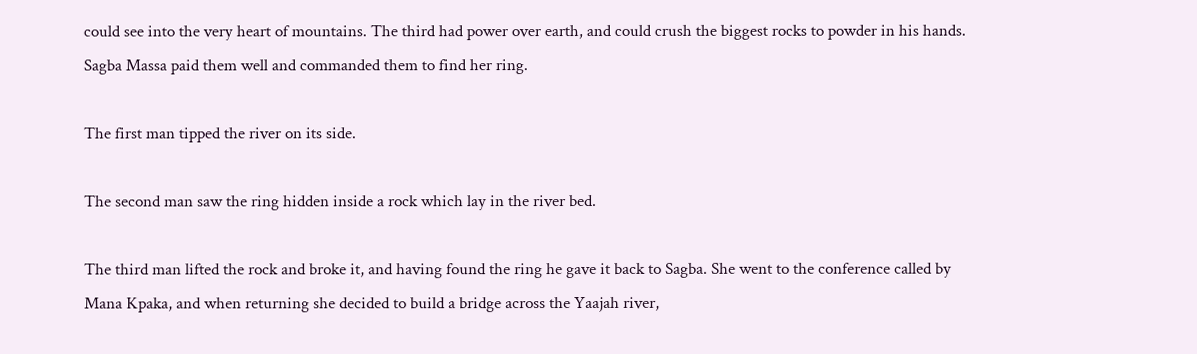could see into the very heart of mountains. The third had power over earth, and could crush the biggest rocks to powder in his hands. Sagba Massa paid them well and commanded them to find her ring.

The first man tipped the river on its side.

The second man saw the ring hidden inside a rock which lay in the river bed.

The third man lifted the rock and broke it, and having found the ring he gave it back to Sagba. She went to the conference called by Mana Kpaka, and when returning she decided to build a bridge across the Yaajah river,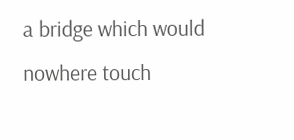a bridge which would nowhere touch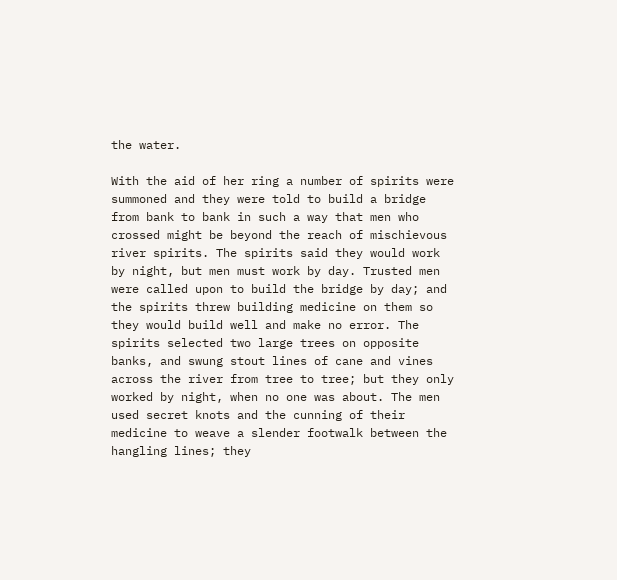the water.

With the aid of her ring a number of spirits were summoned and they were told to build a bridge from bank to bank in such a way that men who crossed might be beyond the reach of mischievous river spirits. The spirits said they would work by night, but men must work by day. Trusted men were called upon to build the bridge by day; and the spirits threw building medicine on them so they would build well and make no error. The spirits selected two large trees on opposite banks, and swung stout lines of cane and vines across the river from tree to tree; but they only worked by night, when no one was about. The men used secret knots and the cunning of their medicine to weave a slender footwalk between the hangling lines; they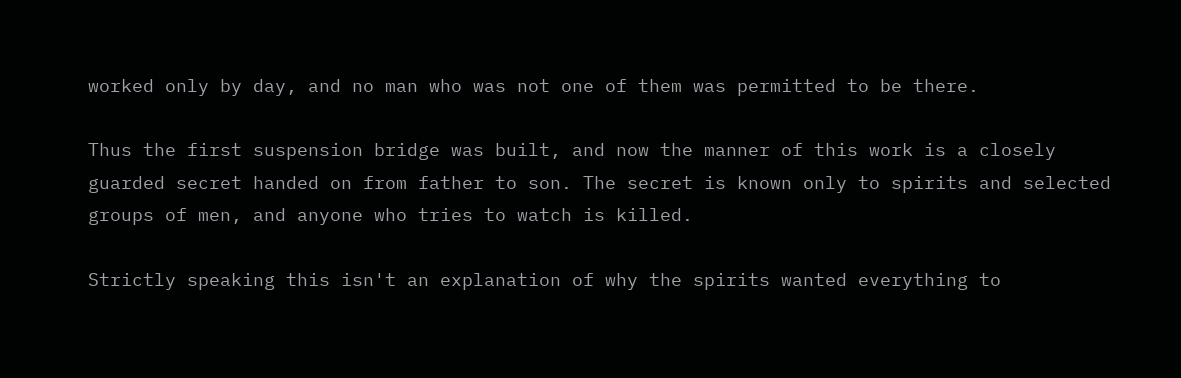worked only by day, and no man who was not one of them was permitted to be there.

Thus the first suspension bridge was built, and now the manner of this work is a closely guarded secret handed on from father to son. The secret is known only to spirits and selected groups of men, and anyone who tries to watch is killed.

Strictly speaking this isn't an explanation of why the spirits wanted everything to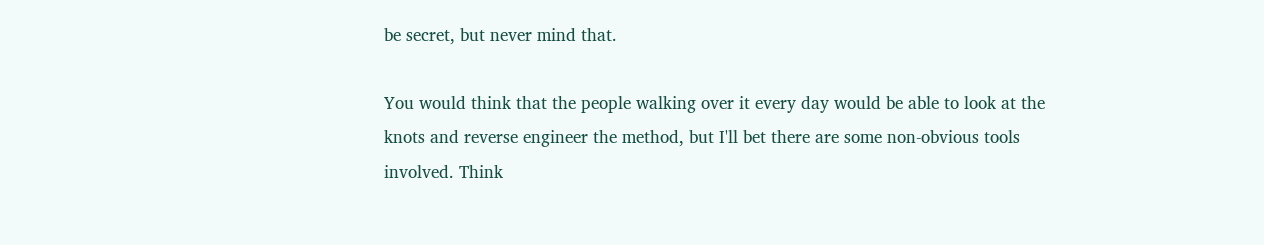be secret, but never mind that.

You would think that the people walking over it every day would be able to look at the knots and reverse engineer the method, but I'll bet there are some non-obvious tools involved. Think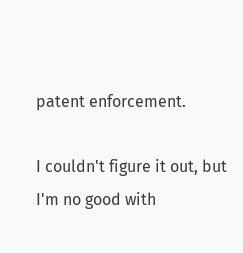patent enforcement.

I couldn't figure it out, but I'm no good with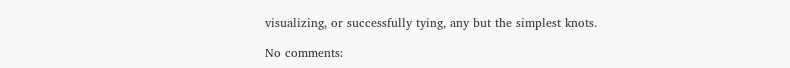visualizing, or successfully tying, any but the simplest knots.

No comments: